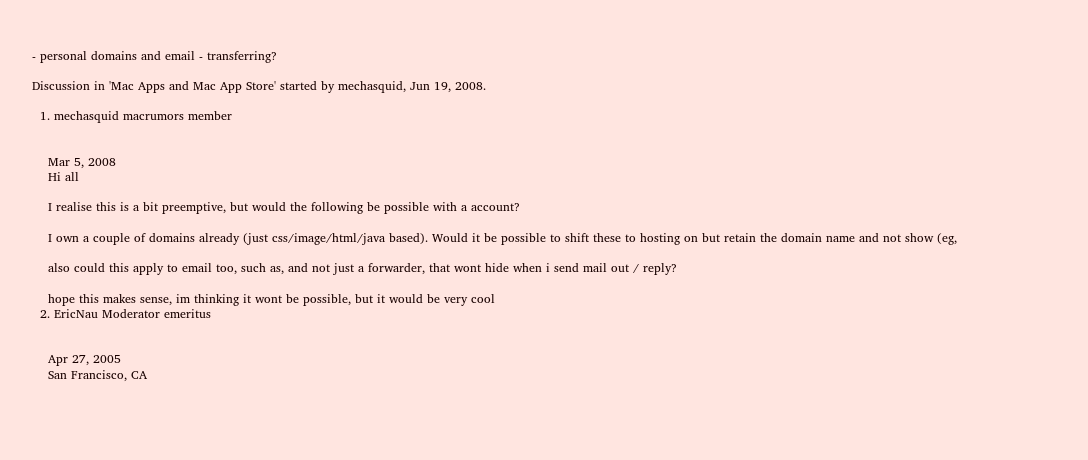- personal domains and email - transferring?

Discussion in 'Mac Apps and Mac App Store' started by mechasquid, Jun 19, 2008.

  1. mechasquid macrumors member


    Mar 5, 2008
    Hi all

    I realise this is a bit preemptive, but would the following be possible with a account?

    I own a couple of domains already (just css/image/html/java based). Would it be possible to shift these to hosting on but retain the domain name and not show (eg,

    also could this apply to email too, such as, and not just a forwarder, that wont hide when i send mail out / reply?

    hope this makes sense, im thinking it wont be possible, but it would be very cool
  2. EricNau Moderator emeritus


    Apr 27, 2005
    San Francisco, CA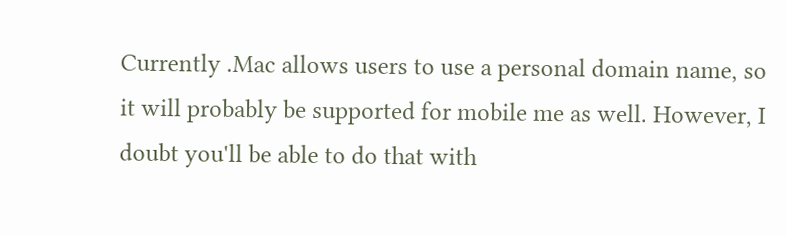Currently .Mac allows users to use a personal domain name, so it will probably be supported for mobile me as well. However, I doubt you'll be able to do that with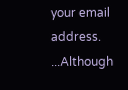your email address. ...Although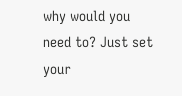why would you need to? Just set your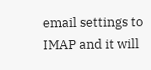email settings to IMAP and it will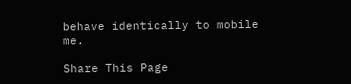behave identically to mobile me.

Share This Page